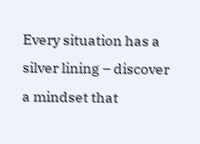Every situation has a silver lining – discover a mindset that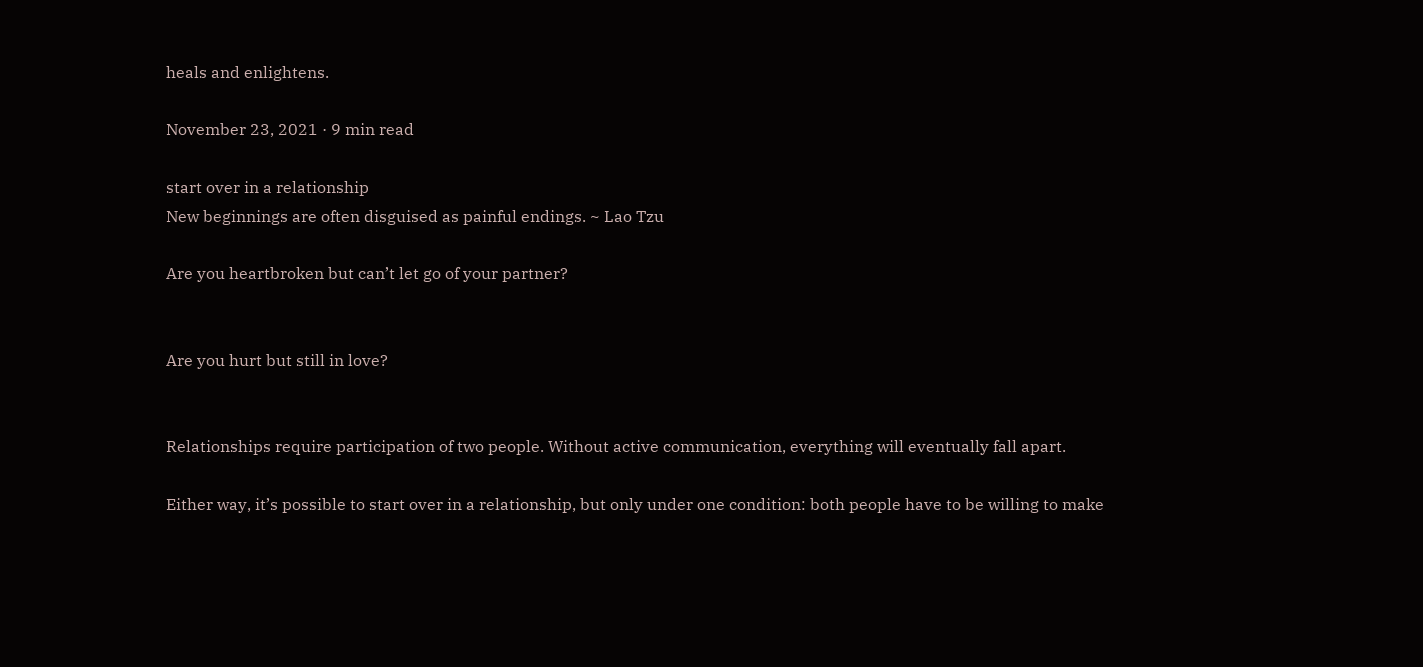heals and enlightens.

November 23, 2021 · 9 min read

start over in a relationship
New beginnings are often disguised as painful endings. ~ Lao Tzu

Are you heartbroken but can’t let go of your partner?


Are you hurt but still in love?


Relationships require participation of two people. Without active communication, everything will eventually fall apart.

Either way, it’s possible to start over in a relationship, but only under one condition: both people have to be willing to make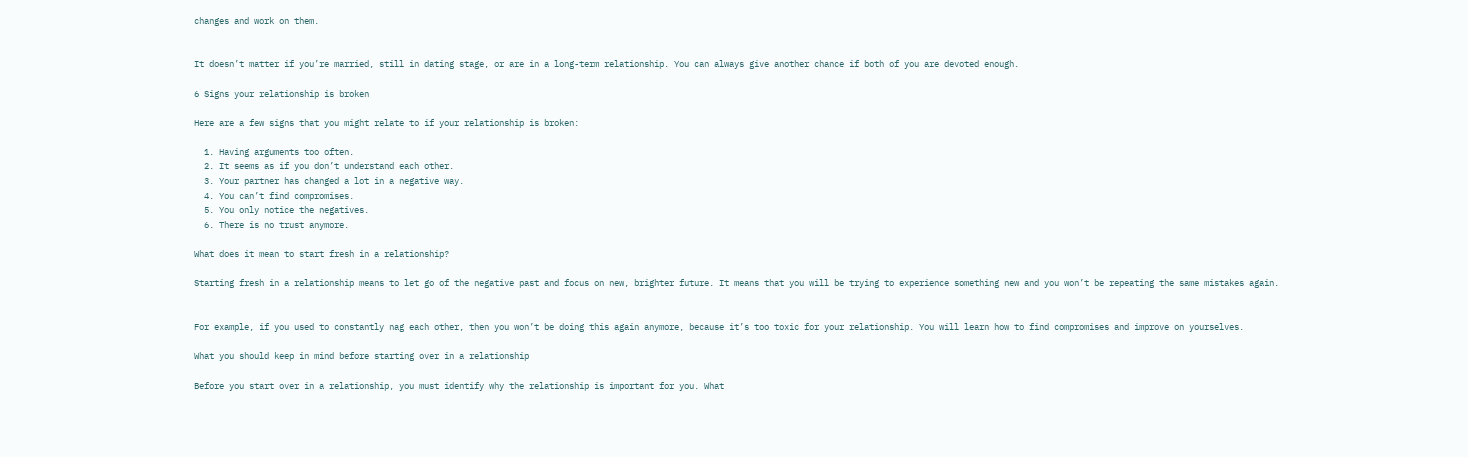changes and work on them.


It doesn’t matter if you’re married, still in dating stage, or are in a long-term relationship. You can always give another chance if both of you are devoted enough.

6 Signs your relationship is broken

Here are a few signs that you might relate to if your relationship is broken:

  1. Having arguments too often.
  2. It seems as if you don’t understand each other.
  3. Your partner has changed a lot in a negative way.
  4. You can’t find compromises.
  5. You only notice the negatives.
  6. There is no trust anymore.

What does it mean to start fresh in a relationship?

Starting fresh in a relationship means to let go of the negative past and focus on new, brighter future. It means that you will be trying to experience something new and you won’t be repeating the same mistakes again.


For example, if you used to constantly nag each other, then you won’t be doing this again anymore, because it’s too toxic for your relationship. You will learn how to find compromises and improve on yourselves.

What you should keep in mind before starting over in a relationship

Before you start over in a relationship, you must identify why the relationship is important for you. What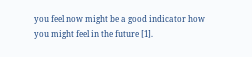you feel now might be a good indicator how you might feel in the future [1].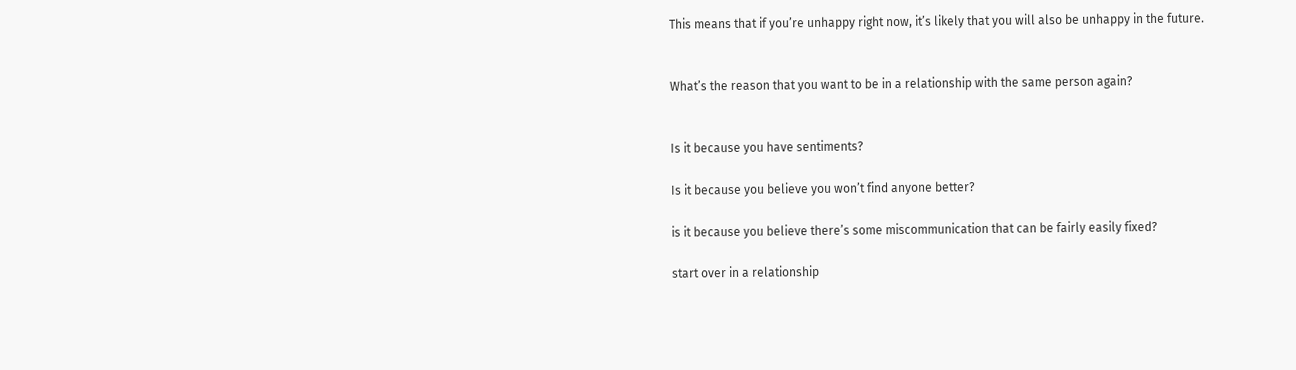This means that if you’re unhappy right now, it’s likely that you will also be unhappy in the future.


What’s the reason that you want to be in a relationship with the same person again?


Is it because you have sentiments?

Is it because you believe you won’t find anyone better?

is it because you believe there’s some miscommunication that can be fairly easily fixed?

start over in a relationship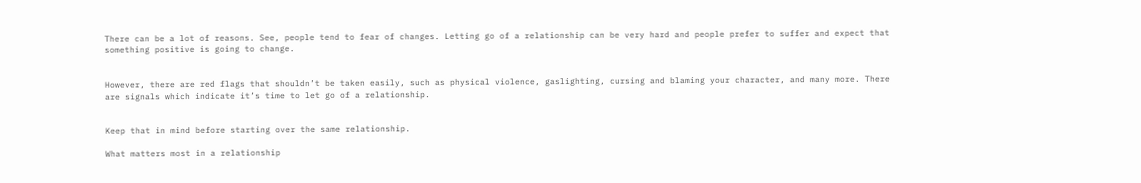There can be a lot of reasons. See, people tend to fear of changes. Letting go of a relationship can be very hard and people prefer to suffer and expect that something positive is going to change.


However, there are red flags that shouldn’t be taken easily, such as physical violence, gaslighting, cursing and blaming your character, and many more. There are signals which indicate it’s time to let go of a relationship.


Keep that in mind before starting over the same relationship.

What matters most in a relationship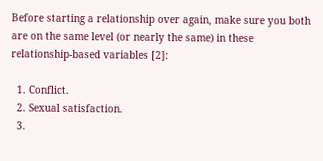Before starting a relationship over again, make sure you both are on the same level (or nearly the same) in these relationship-based variables [2]:

  1. Conflict.
  2. Sexual satisfaction.
  3.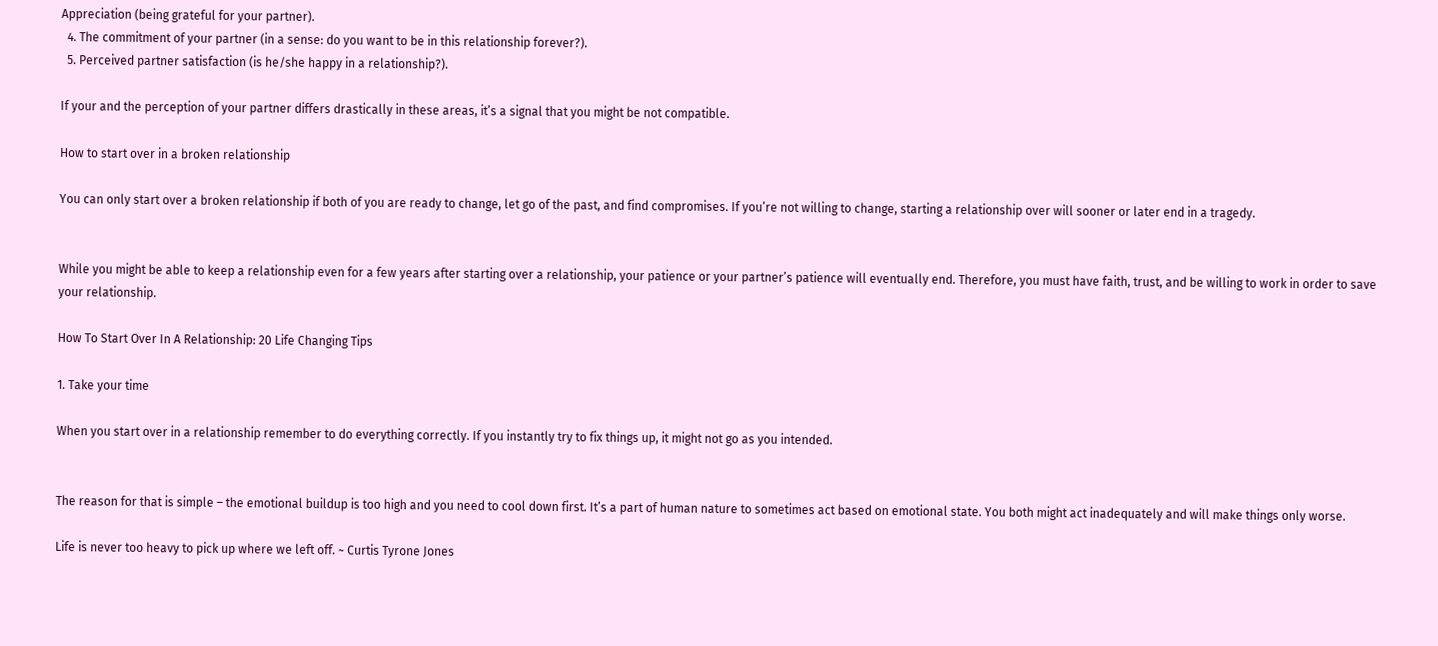Appreciation (being grateful for your partner).
  4. The commitment of your partner (in a sense: do you want to be in this relationship forever?).
  5. Perceived partner satisfaction (is he/she happy in a relationship?).

If your and the perception of your partner differs drastically in these areas, it’s a signal that you might be not compatible.

How to start over in a broken relationship

You can only start over a broken relationship if both of you are ready to change, let go of the past, and find compromises. If you’re not willing to change, starting a relationship over will sooner or later end in a tragedy.


While you might be able to keep a relationship even for a few years after starting over a relationship, your patience or your partner’s patience will eventually end. Therefore, you must have faith, trust, and be willing to work in order to save your relationship.

How To Start Over In A Relationship: 20 Life Changing Tips

1. Take your time

When you start over in a relationship remember to do everything correctly. If you instantly try to fix things up, it might not go as you intended.


The reason for that is simple – the emotional buildup is too high and you need to cool down first. It’s a part of human nature to sometimes act based on emotional state. You both might act inadequately and will make things only worse.

Life is never too heavy to pick up where we left off. ~ Curtis Tyrone Jones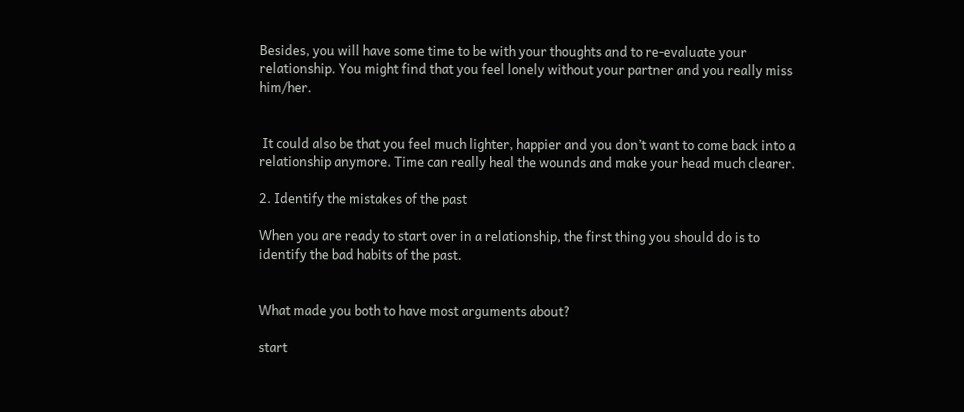Besides, you will have some time to be with your thoughts and to re-evaluate your relationship. You might find that you feel lonely without your partner and you really miss him/her.


 It could also be that you feel much lighter, happier and you don’t want to come back into a relationship anymore. Time can really heal the wounds and make your head much clearer.

2. Identify the mistakes of the past

When you are ready to start over in a relationship, the first thing you should do is to identify the bad habits of the past.


What made you both to have most arguments about?

start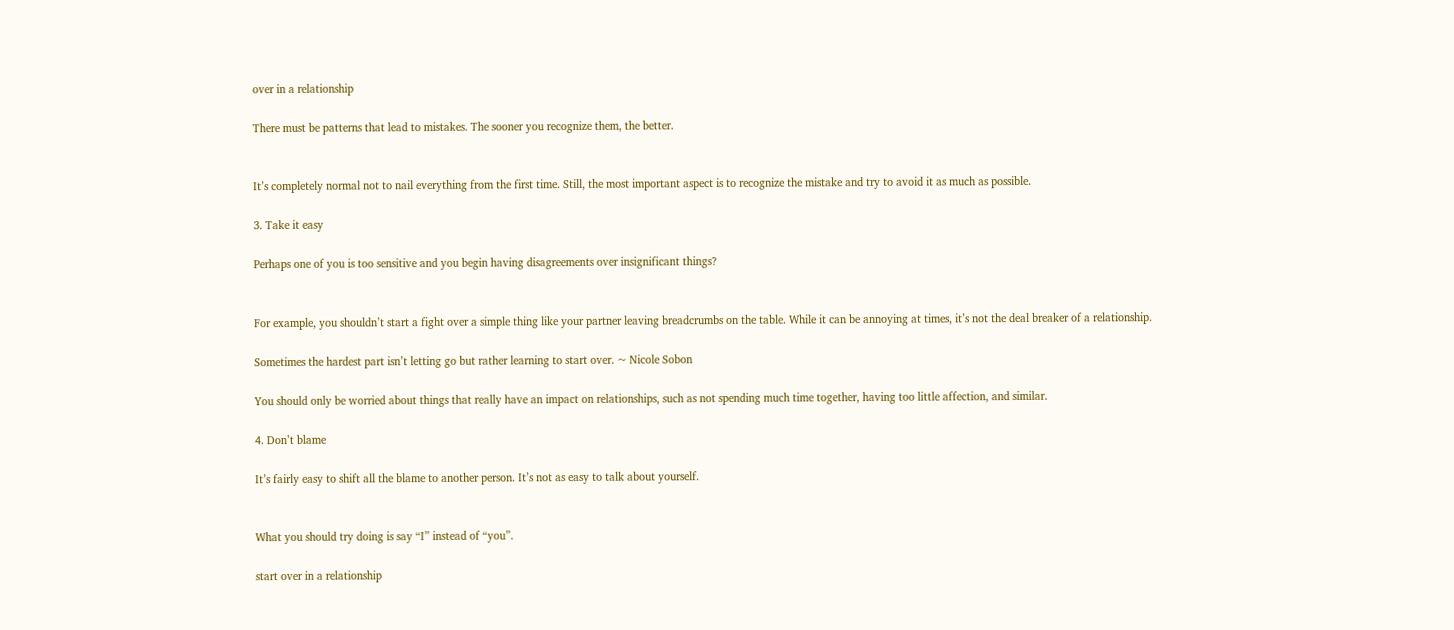over in a relationship

There must be patterns that lead to mistakes. The sooner you recognize them, the better.


It’s completely normal not to nail everything from the first time. Still, the most important aspect is to recognize the mistake and try to avoid it as much as possible.

3. Take it easy

Perhaps one of you is too sensitive and you begin having disagreements over insignificant things?


For example, you shouldn’t start a fight over a simple thing like your partner leaving breadcrumbs on the table. While it can be annoying at times, it’s not the deal breaker of a relationship.

Sometimes the hardest part isn’t letting go but rather learning to start over. ~ Nicole Sobon

You should only be worried about things that really have an impact on relationships, such as not spending much time together, having too little affection, and similar.

4. Don’t blame

It’s fairly easy to shift all the blame to another person. It’s not as easy to talk about yourself.


What you should try doing is say “I” instead of “you”.

start over in a relationship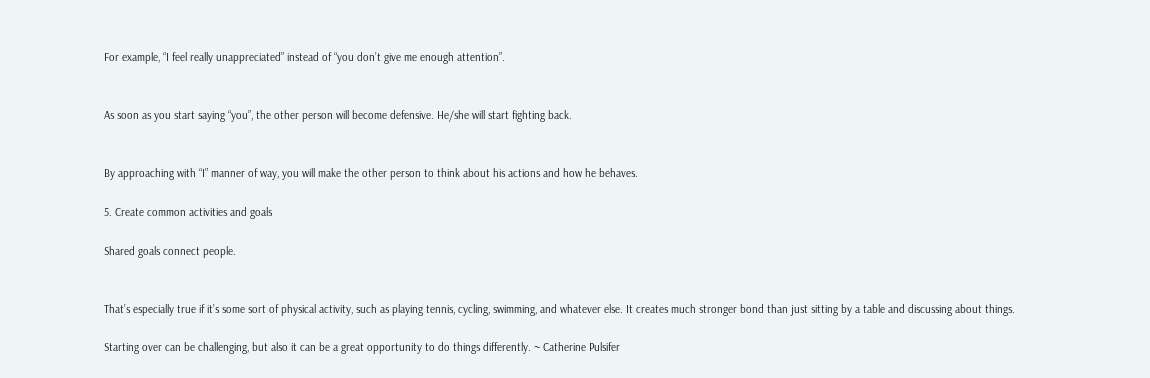For example, “I feel really unappreciated” instead of “you don’t give me enough attention”.


As soon as you start saying “you”, the other person will become defensive. He/she will start fighting back.


By approaching with “I” manner of way, you will make the other person to think about his actions and how he behaves.

5. Create common activities and goals

Shared goals connect people.


That’s especially true if it’s some sort of physical activity, such as playing tennis, cycling, swimming, and whatever else. It creates much stronger bond than just sitting by a table and discussing about things.

Starting over can be challenging, but also it can be a great opportunity to do things differently. ~ Catherine Pulsifer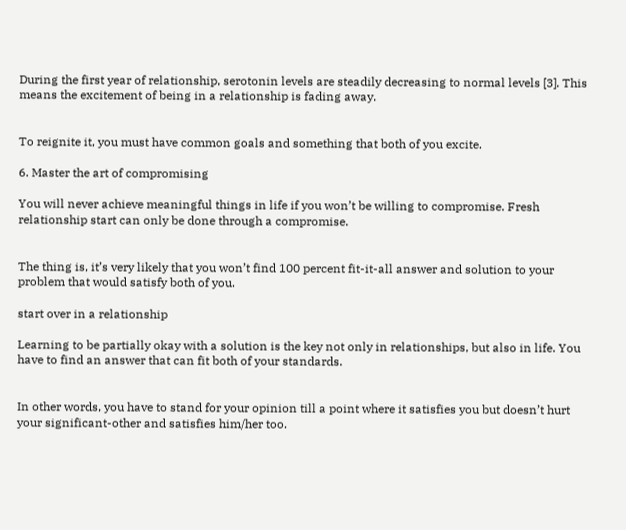During the first year of relationship, serotonin levels are steadily decreasing to normal levels [3]. This means the excitement of being in a relationship is fading away.


To reignite it, you must have common goals and something that both of you excite.

6. Master the art of compromising

You will never achieve meaningful things in life if you won’t be willing to compromise. Fresh relationship start can only be done through a compromise.


The thing is, it’s very likely that you won’t find 100 percent fit-it-all answer and solution to your problem that would satisfy both of you.

start over in a relationship

Learning to be partially okay with a solution is the key not only in relationships, but also in life. You have to find an answer that can fit both of your standards.


In other words, you have to stand for your opinion till a point where it satisfies you but doesn’t hurt your significant-other and satisfies him/her too.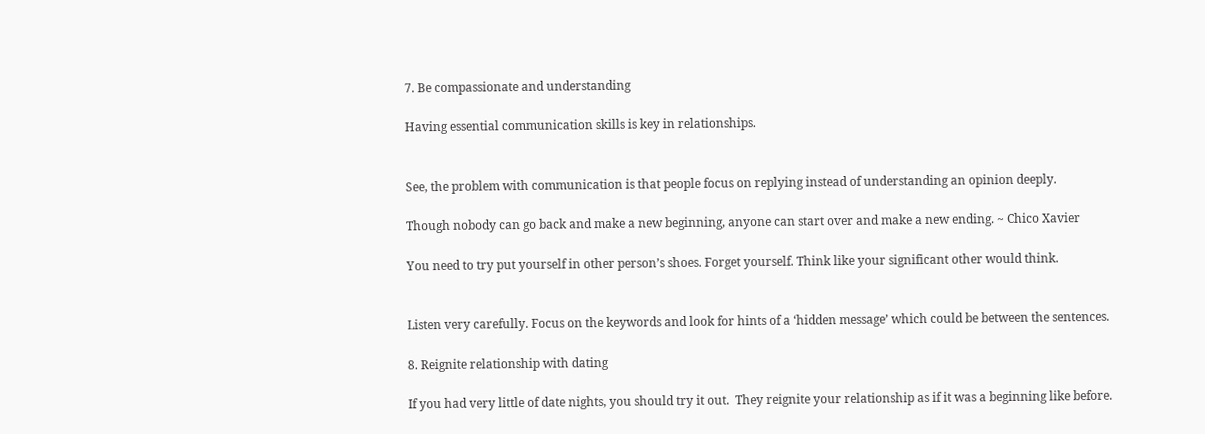7. Be compassionate and understanding

Having essential communication skills is key in relationships.


See, the problem with communication is that people focus on replying instead of understanding an opinion deeply.

Though nobody can go back and make a new beginning, anyone can start over and make a new ending. ~ Chico Xavier

You need to try put yourself in other person’s shoes. Forget yourself. Think like your significant other would think.


Listen very carefully. Focus on the keywords and look for hints of a ‘hidden message’ which could be between the sentences.

8. Reignite relationship with dating

If you had very little of date nights, you should try it out.  They reignite your relationship as if it was a beginning like before.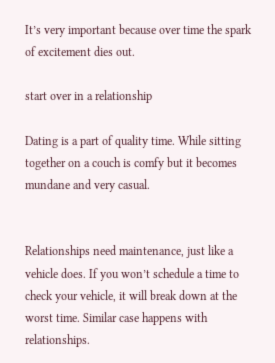It’s very important because over time the spark of excitement dies out.

start over in a relationship

Dating is a part of quality time. While sitting together on a couch is comfy but it becomes mundane and very casual.


Relationships need maintenance, just like a vehicle does. If you won’t schedule a time to check your vehicle, it will break down at the worst time. Similar case happens with relationships.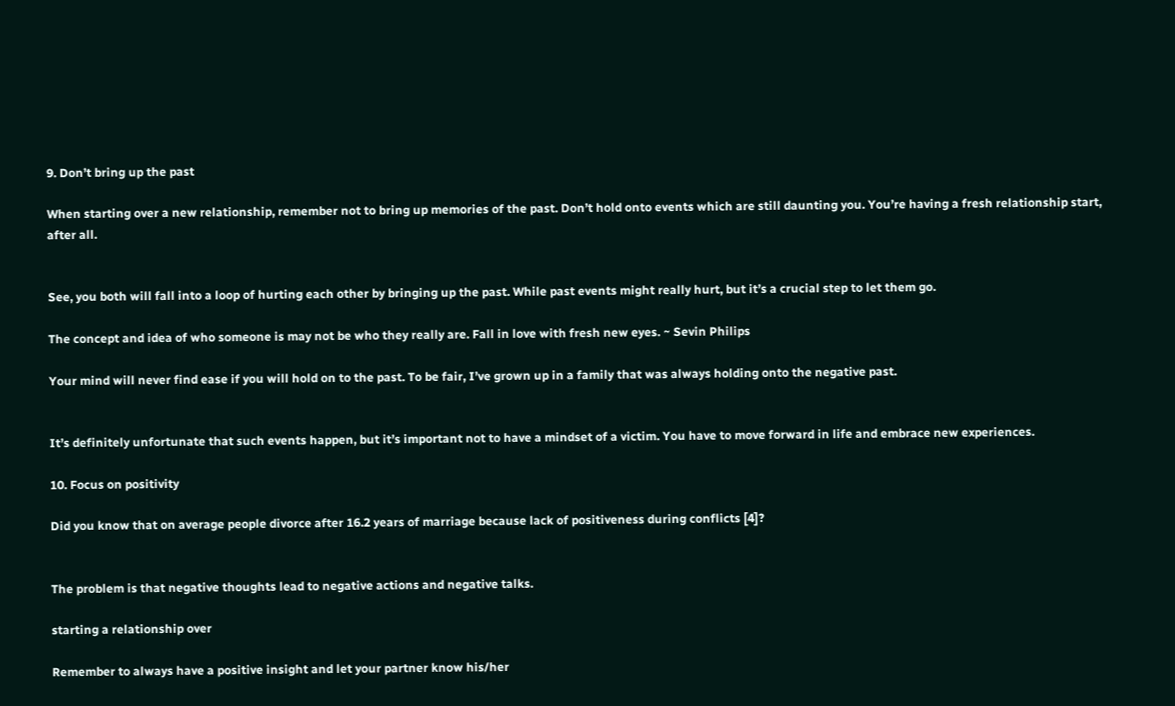9. Don’t bring up the past

When starting over a new relationship, remember not to bring up memories of the past. Don’t hold onto events which are still daunting you. You’re having a fresh relationship start, after all.


See, you both will fall into a loop of hurting each other by bringing up the past. While past events might really hurt, but it’s a crucial step to let them go.

The concept and idea of who someone is may not be who they really are. Fall in love with fresh new eyes. ~ Sevin Philips

Your mind will never find ease if you will hold on to the past. To be fair, I’ve grown up in a family that was always holding onto the negative past.


It’s definitely unfortunate that such events happen, but it’s important not to have a mindset of a victim. You have to move forward in life and embrace new experiences.

10. Focus on positivity

Did you know that on average people divorce after 16.2 years of marriage because lack of positiveness during conflicts [4]?


The problem is that negative thoughts lead to negative actions and negative talks.

starting a relationship over

Remember to always have a positive insight and let your partner know his/her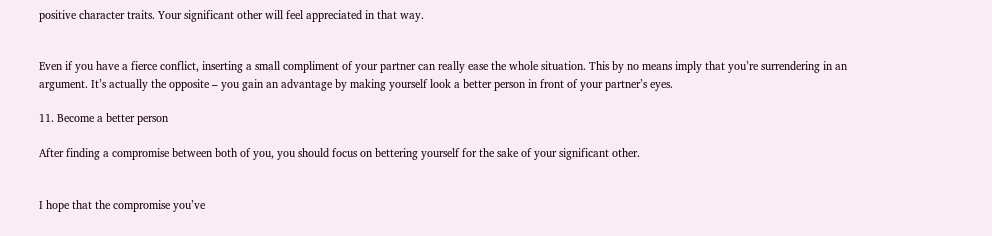positive character traits. Your significant other will feel appreciated in that way.


Even if you have a fierce conflict, inserting a small compliment of your partner can really ease the whole situation. This by no means imply that you’re surrendering in an argument. It’s actually the opposite – you gain an advantage by making yourself look a better person in front of your partner’s eyes.

11. Become a better person

After finding a compromise between both of you, you should focus on bettering yourself for the sake of your significant other.


I hope that the compromise you’ve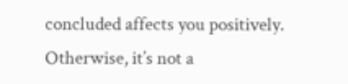concluded affects you positively. Otherwise, it’s not a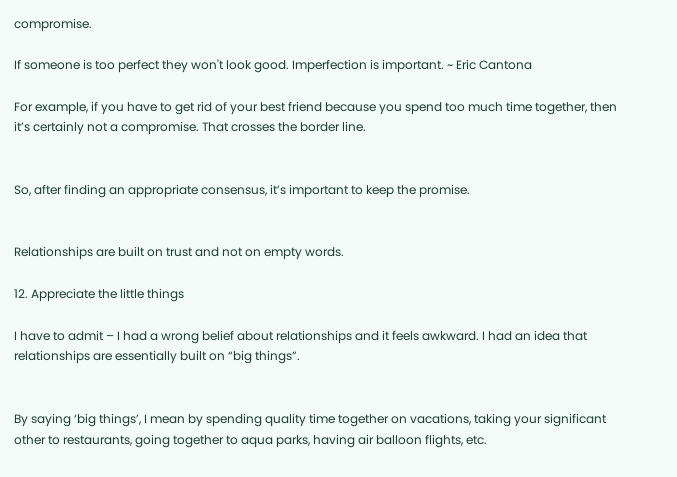compromise.

If someone is too perfect they won't look good. Imperfection is important. ~ Eric Cantona

For example, if you have to get rid of your best friend because you spend too much time together, then it’s certainly not a compromise. That crosses the border line.


So, after finding an appropriate consensus, it’s important to keep the promise.


Relationships are built on trust and not on empty words.

12. Appreciate the little things

I have to admit – I had a wrong belief about relationships and it feels awkward. I had an idea that relationships are essentially built on “big things”.


By saying ‘big things’, I mean by spending quality time together on vacations, taking your significant other to restaurants, going together to aqua parks, having air balloon flights, etc.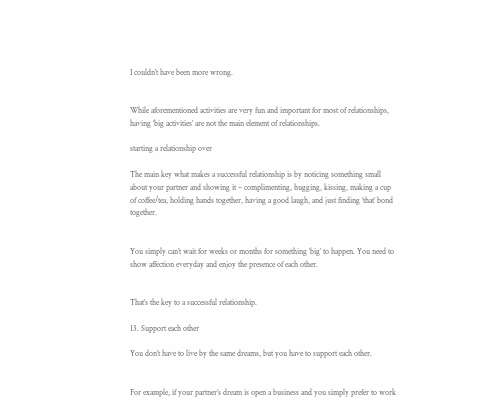I couldn’t have been more wrong.


While aforementioned activities are very fun and important for most of relationships, having ‘big activities’ are not the main element of relationships.

starting a relationship over

The main key what makes a successful relationship is by noticing something small about your partner and showing it – complimenting, hugging, kissing, making a cup of coffee/tea, holding hands together, having a good laugh, and just finding ‘that’ bond together.


You simply can’t wait for weeks or months for something ‘big’ to happen. You need to show affection everyday and enjoy the presence of each other.


That’s the key to a successful relationship.

13. Support each other

You don’t have to live by the same dreams, but you have to support each other.


For example, if your partner’s dream is open a business and you simply prefer to work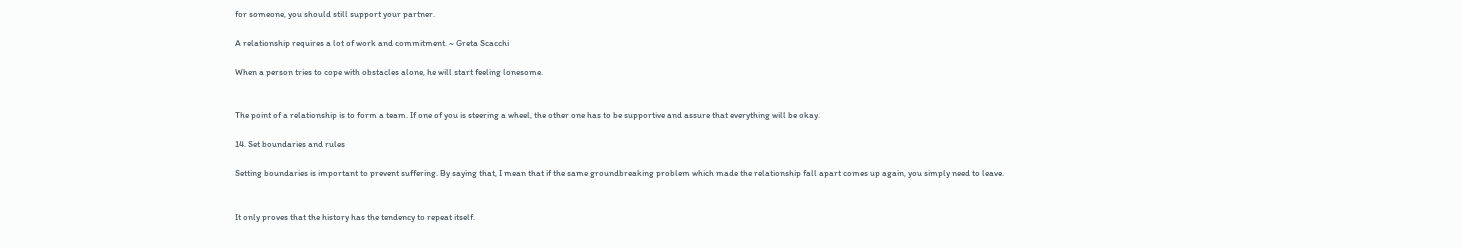for someone, you should still support your partner.

A relationship requires a lot of work and commitment. ~ Greta Scacchi

When a person tries to cope with obstacles alone, he will start feeling lonesome.


The point of a relationship is to form a team. If one of you is steering a wheel, the other one has to be supportive and assure that everything will be okay.

14. Set boundaries and rules

Setting boundaries is important to prevent suffering. By saying that, I mean that if the same groundbreaking problem which made the relationship fall apart comes up again, you simply need to leave.


It only proves that the history has the tendency to repeat itself.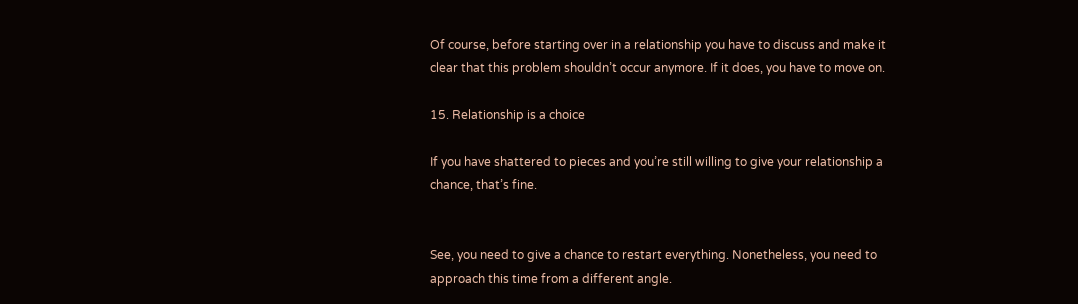Of course, before starting over in a relationship you have to discuss and make it clear that this problem shouldn’t occur anymore. If it does, you have to move on.

15. Relationship is a choice

If you have shattered to pieces and you’re still willing to give your relationship a chance, that’s fine.


See, you need to give a chance to restart everything. Nonetheless, you need to approach this time from a different angle.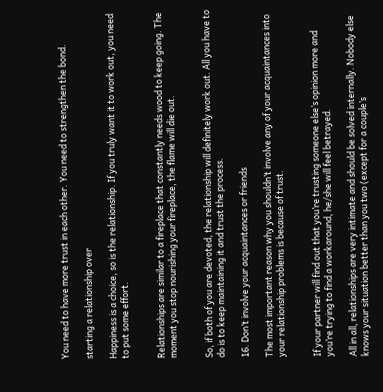You need to have more trust in each other. You need to strengthen the bond.

starting a relationship over

Happiness is a choice, so is the relationship. If you truly want it to work out, you need to put some effort.


Relationships are similar to a fireplace that constantly needs wood to keep going. The moment you stop nourishing your fireplace, the flame will die out.


So, if both of you are devoted, the relationship will definitely work out. All you have to do is to keep maintaining it and trust the process.

16. Don’t involve your acquaintances or friends

The most important reason why you shouldn’t involve any of your acquaintances into your relationship problems is because of trust.


If your partner will find out that you’re trusting someone else’s opinion more and you’re trying to find a workaround, he/she will feel betrayed.

All in all, relationships are very intimate and should be solved internally. Nobody else knows your situation better than you two (except for a couple’s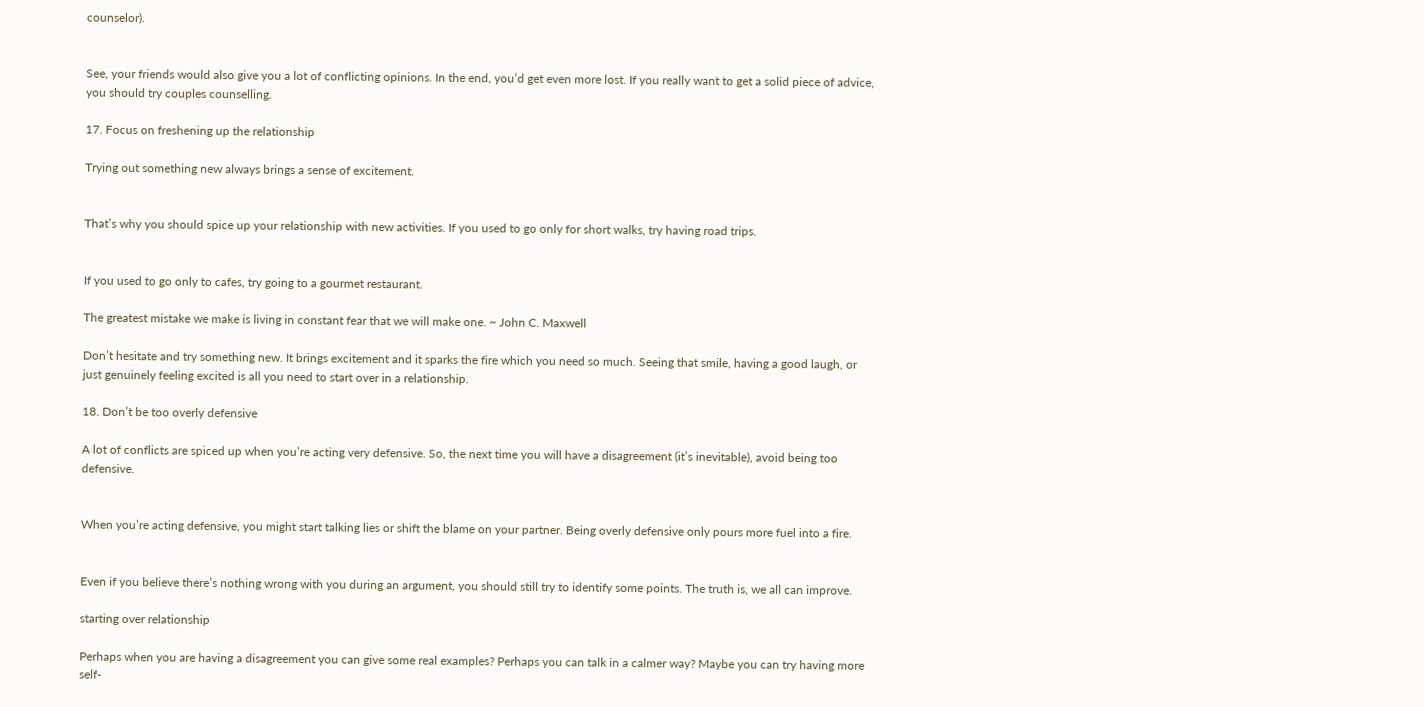counselor).


See, your friends would also give you a lot of conflicting opinions. In the end, you’d get even more lost. If you really want to get a solid piece of advice, you should try couples counselling.

17. Focus on freshening up the relationship

Trying out something new always brings a sense of excitement.


That’s why you should spice up your relationship with new activities. If you used to go only for short walks, try having road trips.


If you used to go only to cafes, try going to a gourmet restaurant.

The greatest mistake we make is living in constant fear that we will make one. ~ John C. Maxwell

Don’t hesitate and try something new. It brings excitement and it sparks the fire which you need so much. Seeing that smile, having a good laugh, or just genuinely feeling excited is all you need to start over in a relationship.

18. Don’t be too overly defensive

A lot of conflicts are spiced up when you’re acting very defensive. So, the next time you will have a disagreement (it’s inevitable), avoid being too defensive.


When you’re acting defensive, you might start talking lies or shift the blame on your partner. Being overly defensive only pours more fuel into a fire.


Even if you believe there’s nothing wrong with you during an argument, you should still try to identify some points. The truth is, we all can improve.

starting over relationship

Perhaps when you are having a disagreement you can give some real examples? Perhaps you can talk in a calmer way? Maybe you can try having more self-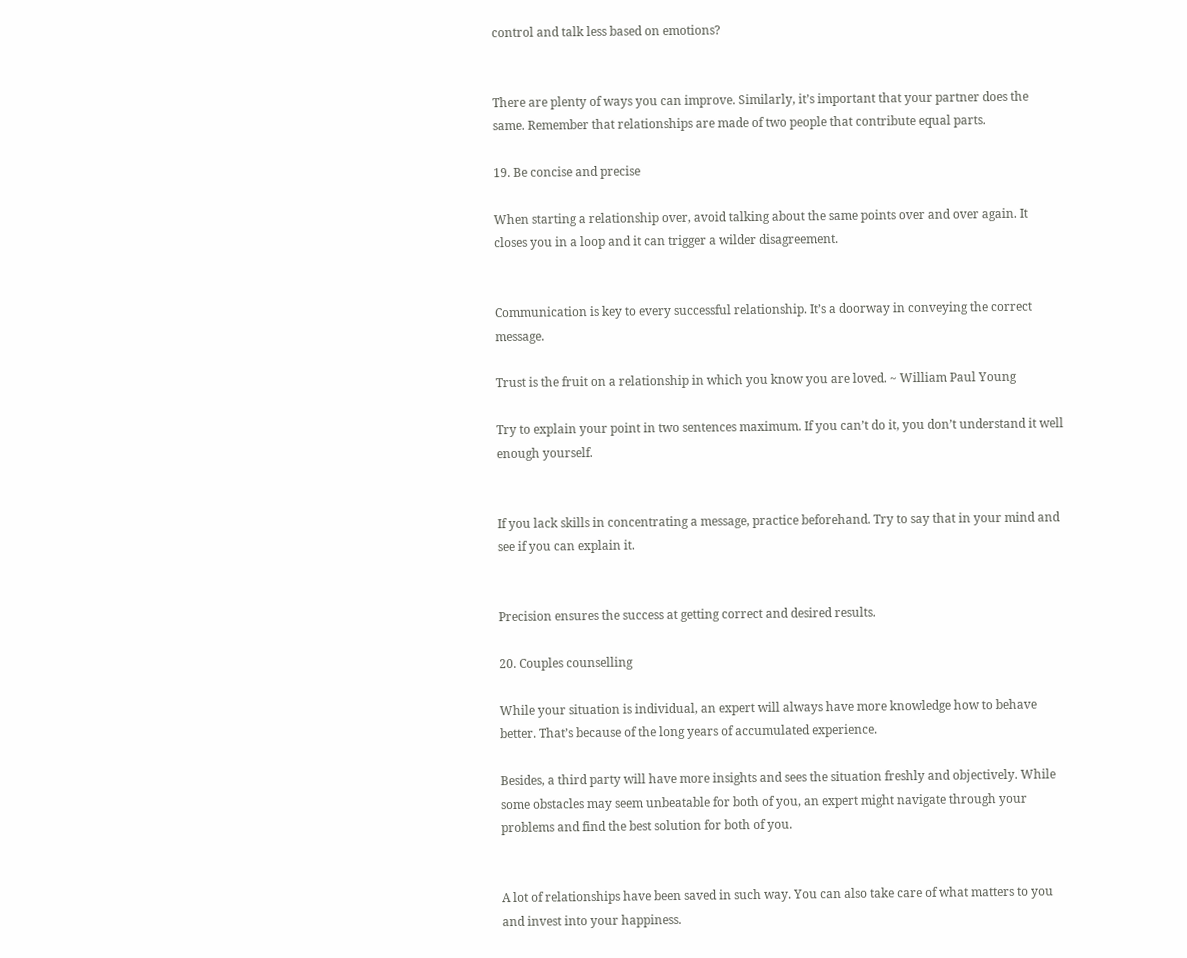control and talk less based on emotions?


There are plenty of ways you can improve. Similarly, it’s important that your partner does the same. Remember that relationships are made of two people that contribute equal parts.

19. Be concise and precise

When starting a relationship over, avoid talking about the same points over and over again. It closes you in a loop and it can trigger a wilder disagreement.


Communication is key to every successful relationship. It’s a doorway in conveying the correct message.

Trust is the fruit on a relationship in which you know you are loved. ~ William Paul Young

Try to explain your point in two sentences maximum. If you can’t do it, you don’t understand it well enough yourself.


If you lack skills in concentrating a message, practice beforehand. Try to say that in your mind and see if you can explain it.


Precision ensures the success at getting correct and desired results.

20. Couples counselling

While your situation is individual, an expert will always have more knowledge how to behave better. That’s because of the long years of accumulated experience.

Besides, a third party will have more insights and sees the situation freshly and objectively. While some obstacles may seem unbeatable for both of you, an expert might navigate through your problems and find the best solution for both of you.


A lot of relationships have been saved in such way. You can also take care of what matters to you and invest into your happiness.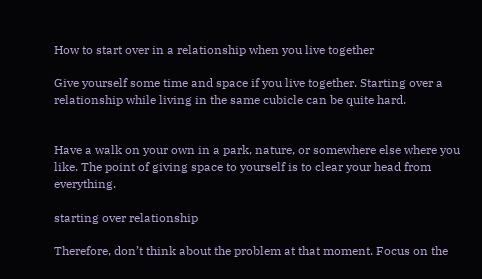How to start over in a relationship when you live together

Give yourself some time and space if you live together. Starting over a relationship while living in the same cubicle can be quite hard.


Have a walk on your own in a park, nature, or somewhere else where you like. The point of giving space to yourself is to clear your head from everything.

starting over relationship

Therefore, don’t think about the problem at that moment. Focus on the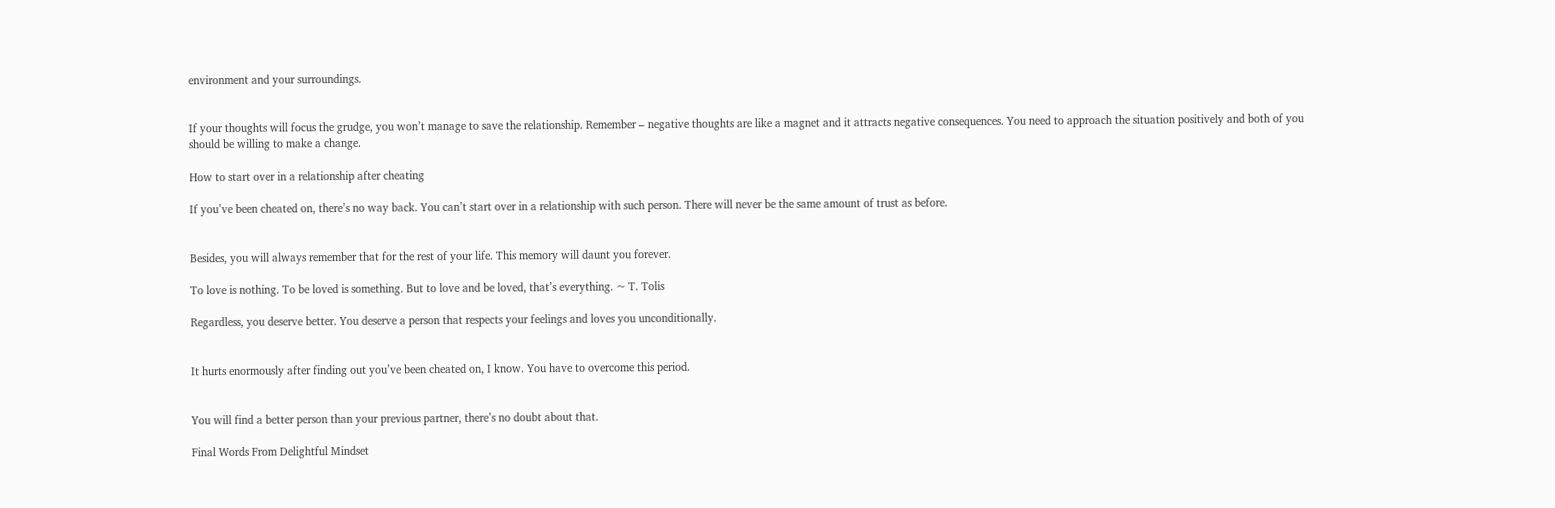environment and your surroundings.


If your thoughts will focus the grudge, you won’t manage to save the relationship. Remember – negative thoughts are like a magnet and it attracts negative consequences. You need to approach the situation positively and both of you should be willing to make a change.

How to start over in a relationship after cheating

If you’ve been cheated on, there’s no way back. You can’t start over in a relationship with such person. There will never be the same amount of trust as before.


Besides, you will always remember that for the rest of your life. This memory will daunt you forever.

To love is nothing. To be loved is something. But to love and be loved, that’s everything. ~ T. Tolis

Regardless, you deserve better. You deserve a person that respects your feelings and loves you unconditionally.


It hurts enormously after finding out you’ve been cheated on, I know. You have to overcome this period.


You will find a better person than your previous partner, there’s no doubt about that.

Final Words From Delightful Mindset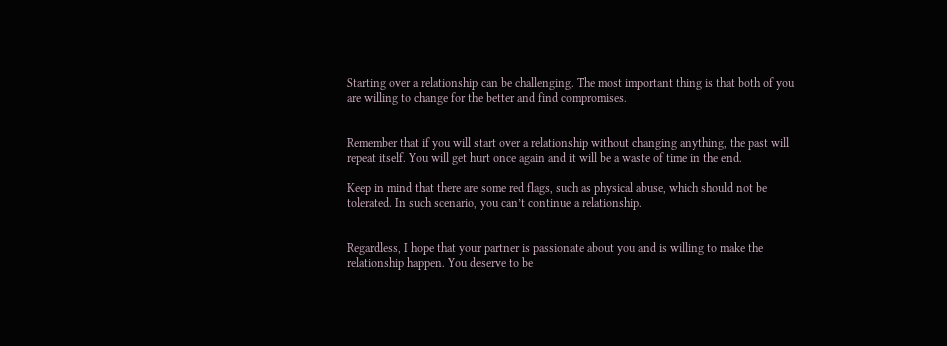Starting over a relationship can be challenging. The most important thing is that both of you are willing to change for the better and find compromises.


Remember that if you will start over a relationship without changing anything, the past will repeat itself. You will get hurt once again and it will be a waste of time in the end.

Keep in mind that there are some red flags, such as physical abuse, which should not be tolerated. In such scenario, you can’t continue a relationship.


Regardless, I hope that your partner is passionate about you and is willing to make the relationship happen. You deserve to be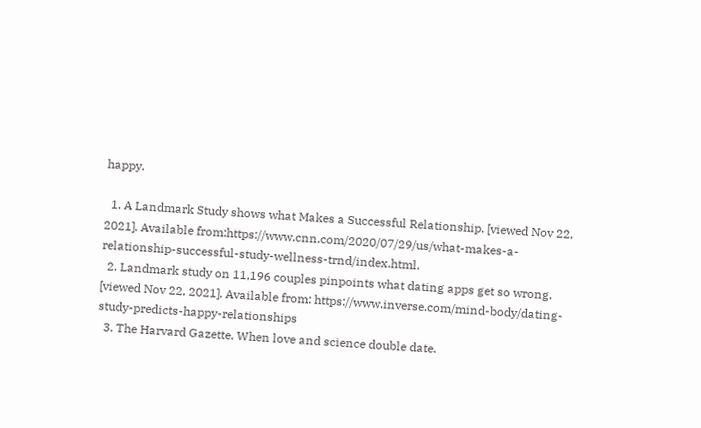happy.

  1. A Landmark Study shows what Makes a Successful Relationship. [viewed Nov 22, 2021]. Available from:https://www.cnn.com/2020/07/29/us/what-makes-a-relationship-successful-study-wellness-trnd/index.html.
  2. Landmark study on 11,196 couples pinpoints what dating apps get so wrong. [viewed Nov 22, 2021]. Available from: https://www.inverse.com/mind-body/dating-study-predicts-happy-relationships
  3. The Harvard Gazette. When love and science double date.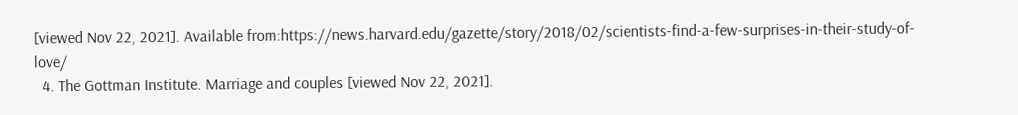[viewed Nov 22, 2021]. Available from:https://news.harvard.edu/gazette/story/2018/02/scientists-find-a-few-surprises-in-their-study-of-love/
  4. The Gottman Institute. Marriage and couples [viewed Nov 22, 2021].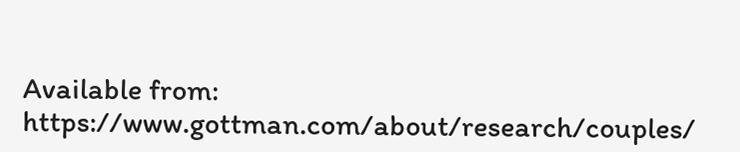Available from: https://www.gottman.com/about/research/couples/